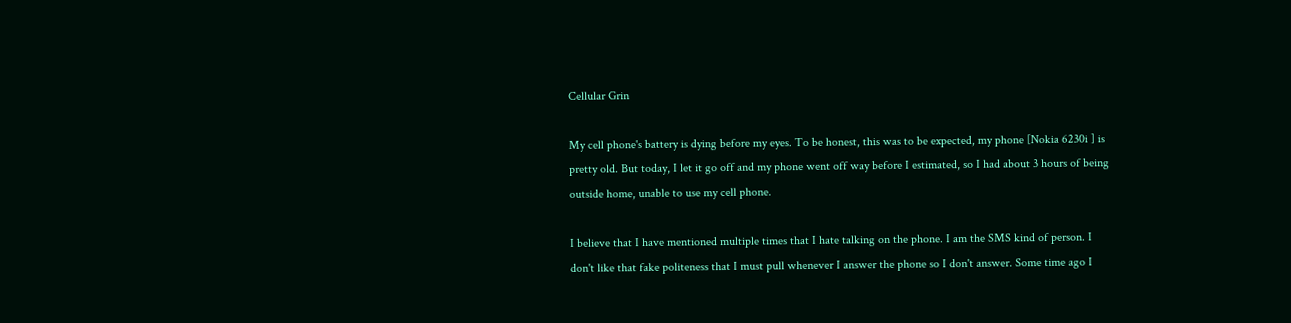Cellular Grin

My cell phone's battery is dying before my eyes. To be honest, this was to be expected, my phone [Nokia 6230i ] is pretty old. But today, I let it go off and my phone went off way before I estimated, so I had about 3 hours of being outside home, unable to use my cell phone.

I believe that I have mentioned multiple times that I hate talking on the phone. I am the SMS kind of person. I don't like that fake politeness that I must pull whenever I answer the phone so I don't answer. Some time ago I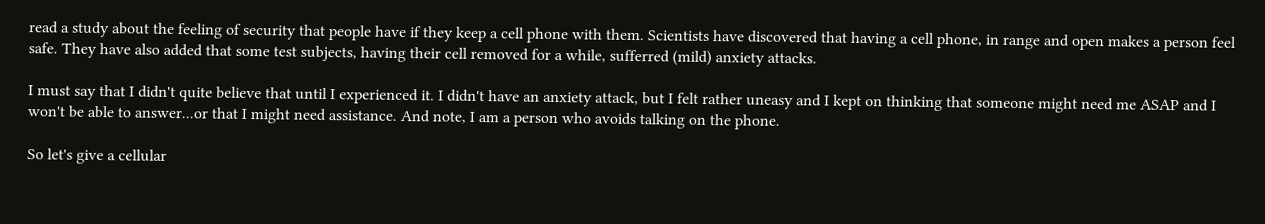read a study about the feeling of security that people have if they keep a cell phone with them. Scientists have discovered that having a cell phone, in range and open makes a person feel safe. They have also added that some test subjects, having their cell removed for a while, sufferred (mild) anxiety attacks.

I must say that I didn't quite believe that until I experienced it. I didn't have an anxiety attack, but I felt rather uneasy and I kept on thinking that someone might need me ASAP and I won't be able to answer...or that I might need assistance. And note, I am a person who avoids talking on the phone.

So let's give a cellular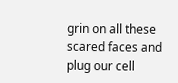grin on all these scared faces and plug our cell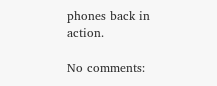phones back in action.

No comments: